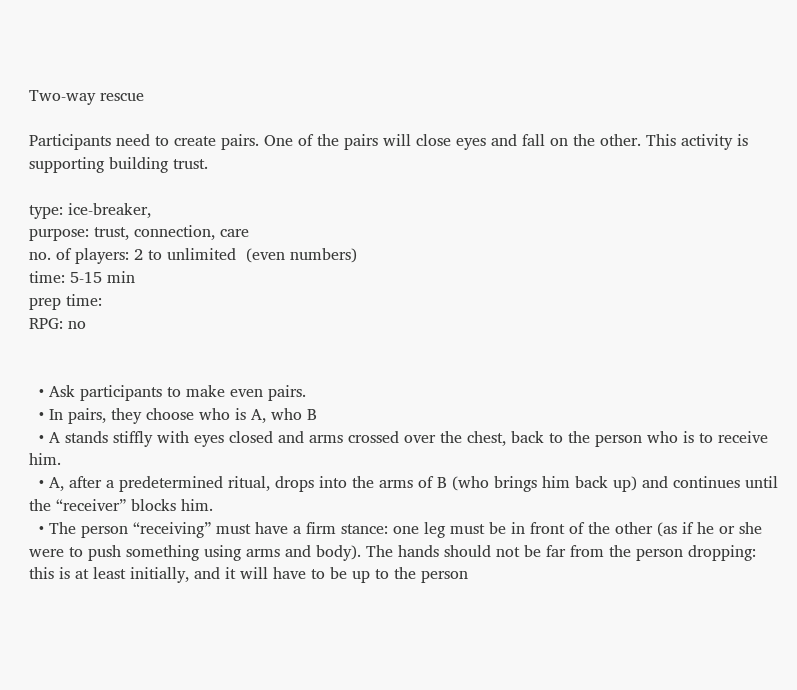Two-way rescue

Participants need to create pairs. One of the pairs will close eyes and fall on the other. This activity is supporting building trust.

type: ice-breaker,
purpose: trust, connection, care
no. of players: 2 to unlimited  (even numbers)
time: 5-15 min
prep time:
RPG: no


  • Ask participants to make even pairs.
  • In pairs, they choose who is A, who B
  • A stands stiffly with eyes closed and arms crossed over the chest, back to the person who is to receive him.
  • A, after a predetermined ritual, drops into the arms of B (who brings him back up) and continues until the “receiver” blocks him.
  • The person “receiving” must have a firm stance: one leg must be in front of the other (as if he or she were to push something using arms and body). The hands should not be far from the person dropping: this is at least initially, and it will have to be up to the person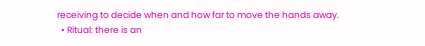receiving to decide when and how far to move the hands away.
  • Ritual: there is an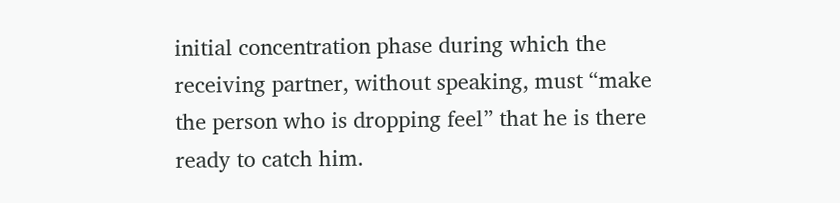initial concentration phase during which the receiving partner, without speaking, must “make the person who is dropping feel” that he is there ready to catch him.